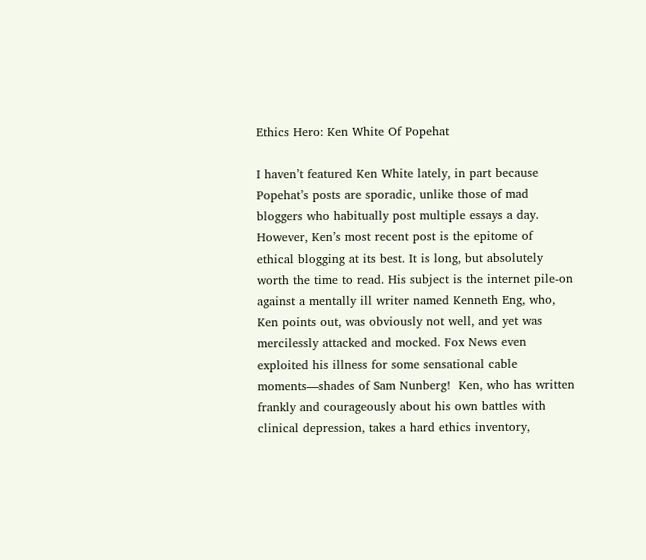Ethics Hero: Ken White Of Popehat

I haven’t featured Ken White lately, in part because Popehat’s posts are sporadic, unlike those of mad bloggers who habitually post multiple essays a day. However, Ken’s most recent post is the epitome of  ethical blogging at its best. It is long, but absolutely worth the time to read. His subject is the internet pile-on against a mentally ill writer named Kenneth Eng, who, Ken points out, was obviously not well, and yet was mercilessly attacked and mocked. Fox News even exploited his illness for some sensational cable moments—shades of Sam Nunberg!  Ken, who has written frankly and courageously about his own battles with clinical depression, takes a hard ethics inventory,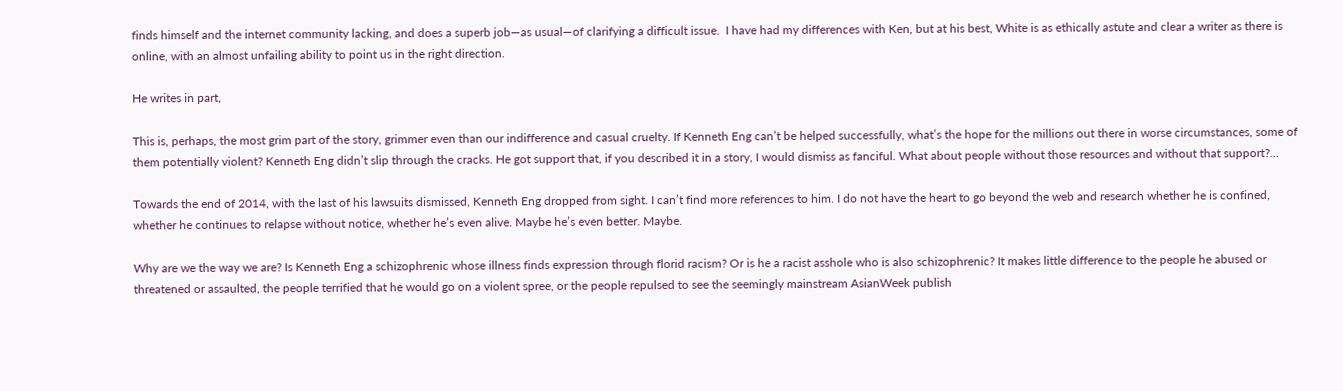finds himself and the internet community lacking, and does a superb job—as usual—of clarifying a difficult issue.  I have had my differences with Ken, but at his best, White is as ethically astute and clear a writer as there is online, with an almost unfailing ability to point us in the right direction.

He writes in part,

This is, perhaps, the most grim part of the story, grimmer even than our indifference and casual cruelty. If Kenneth Eng can’t be helped successfully, what’s the hope for the millions out there in worse circumstances, some of them potentially violent? Kenneth Eng didn’t slip through the cracks. He got support that, if you described it in a story, I would dismiss as fanciful. What about people without those resources and without that support?…

Towards the end of 2014, with the last of his lawsuits dismissed, Kenneth Eng dropped from sight. I can’t find more references to him. I do not have the heart to go beyond the web and research whether he is confined, whether he continues to relapse without notice, whether he’s even alive. Maybe he’s even better. Maybe.

Why are we the way we are? Is Kenneth Eng a schizophrenic whose illness finds expression through florid racism? Or is he a racist asshole who is also schizophrenic? It makes little difference to the people he abused or threatened or assaulted, the people terrified that he would go on a violent spree, or the people repulsed to see the seemingly mainstream AsianWeek publish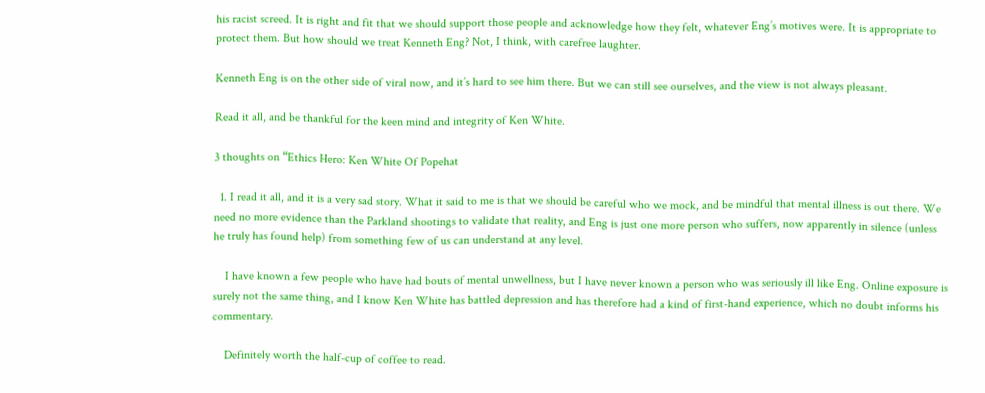his racist screed. It is right and fit that we should support those people and acknowledge how they felt, whatever Eng’s motives were. It is appropriate to protect them. But how should we treat Kenneth Eng? Not, I think, with carefree laughter.

Kenneth Eng is on the other side of viral now, and it’s hard to see him there. But we can still see ourselves, and the view is not always pleasant.

Read it all, and be thankful for the keen mind and integrity of Ken White.

3 thoughts on “Ethics Hero: Ken White Of Popehat

  1. I read it all, and it is a very sad story. What it said to me is that we should be careful who we mock, and be mindful that mental illness is out there. We need no more evidence than the Parkland shootings to validate that reality, and Eng is just one more person who suffers, now apparently in silence (unless he truly has found help) from something few of us can understand at any level.

    I have known a few people who have had bouts of mental unwellness, but I have never known a person who was seriously ill like Eng. Online exposure is surely not the same thing, and I know Ken White has battled depression and has therefore had a kind of first-hand experience, which no doubt informs his commentary.

    Definitely worth the half-cup of coffee to read.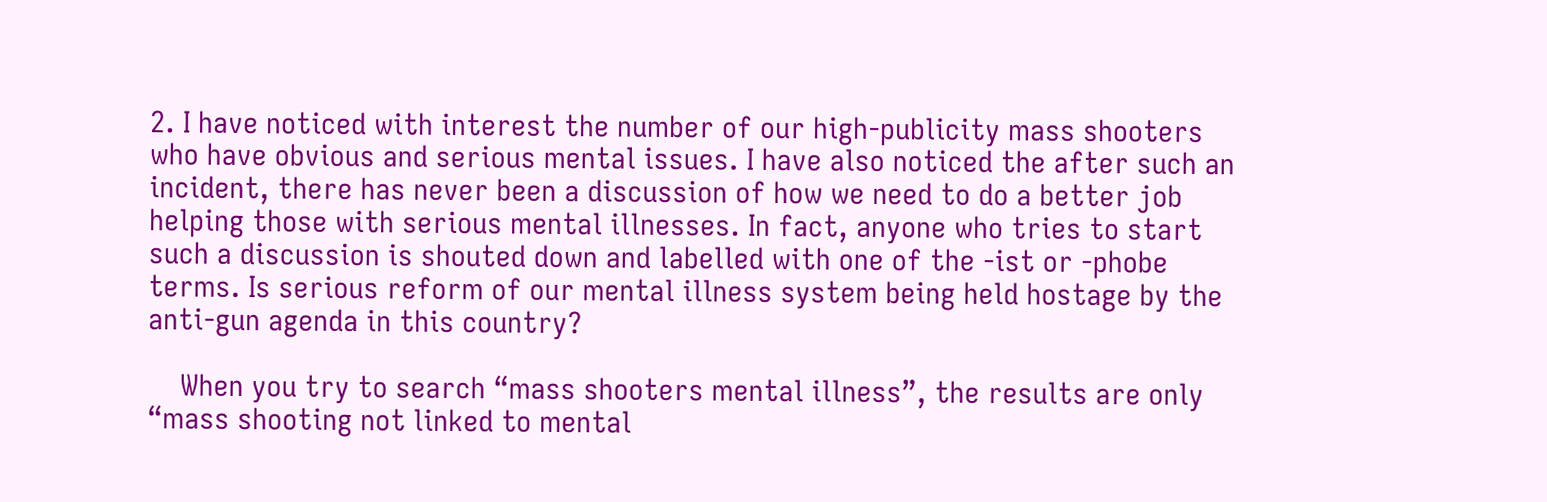2. I have noticed with interest the number of our high-publicity mass shooters who have obvious and serious mental issues. I have also noticed the after such an incident, there has never been a discussion of how we need to do a better job helping those with serious mental illnesses. In fact, anyone who tries to start such a discussion is shouted down and labelled with one of the -ist or -phobe terms. Is serious reform of our mental illness system being held hostage by the anti-gun agenda in this country?

    When you try to search “mass shooters mental illness”, the results are only “mass shooting not linked to mental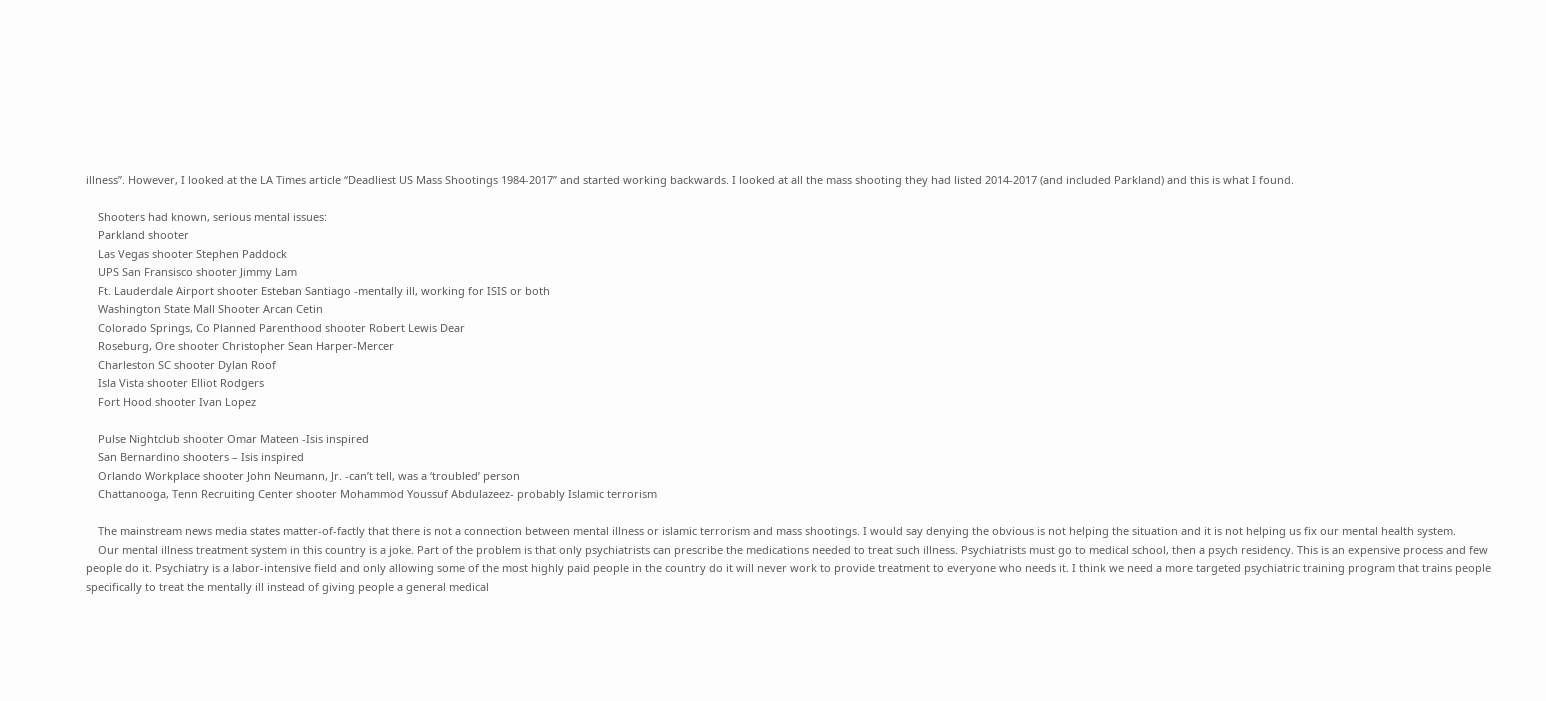illness”. However, I looked at the LA Times article “Deadliest US Mass Shootings 1984-2017” and started working backwards. I looked at all the mass shooting they had listed 2014-2017 (and included Parkland) and this is what I found.

    Shooters had known, serious mental issues:
    Parkland shooter
    Las Vegas shooter Stephen Paddock
    UPS San Fransisco shooter Jimmy Lam
    Ft. Lauderdale Airport shooter Esteban Santiago -mentally ill, working for ISIS or both
    Washington State Mall Shooter Arcan Cetin
    Colorado Springs, Co Planned Parenthood shooter Robert Lewis Dear
    Roseburg, Ore shooter Christopher Sean Harper-Mercer
    Charleston SC shooter Dylan Roof
    Isla Vista shooter Elliot Rodgers
    Fort Hood shooter Ivan Lopez

    Pulse Nightclub shooter Omar Mateen -Isis inspired
    San Bernardino shooters – Isis inspired
    Orlando Workplace shooter John Neumann, Jr. -can’t tell, was a ‘troubled’ person
    Chattanooga, Tenn Recruiting Center shooter Mohammod Youssuf Abdulazeez- probably Islamic terrorism

    The mainstream news media states matter-of-factly that there is not a connection between mental illness or islamic terrorism and mass shootings. I would say denying the obvious is not helping the situation and it is not helping us fix our mental health system.
    Our mental illness treatment system in this country is a joke. Part of the problem is that only psychiatrists can prescribe the medications needed to treat such illness. Psychiatrists must go to medical school, then a psych residency. This is an expensive process and few people do it. Psychiatry is a labor-intensive field and only allowing some of the most highly paid people in the country do it will never work to provide treatment to everyone who needs it. I think we need a more targeted psychiatric training program that trains people specifically to treat the mentally ill instead of giving people a general medical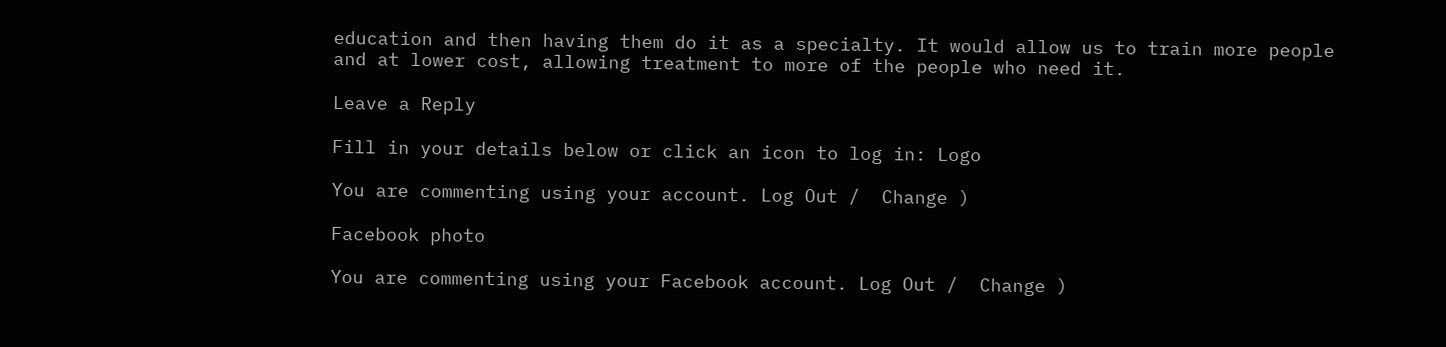education and then having them do it as a specialty. It would allow us to train more people and at lower cost, allowing treatment to more of the people who need it.

Leave a Reply

Fill in your details below or click an icon to log in: Logo

You are commenting using your account. Log Out /  Change )

Facebook photo

You are commenting using your Facebook account. Log Out /  Change )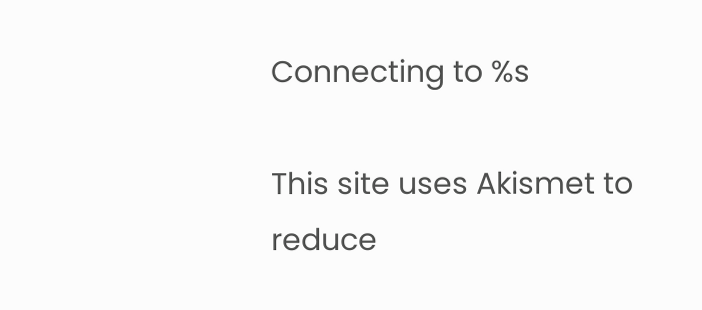Connecting to %s

This site uses Akismet to reduce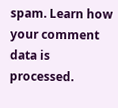spam. Learn how your comment data is processed.